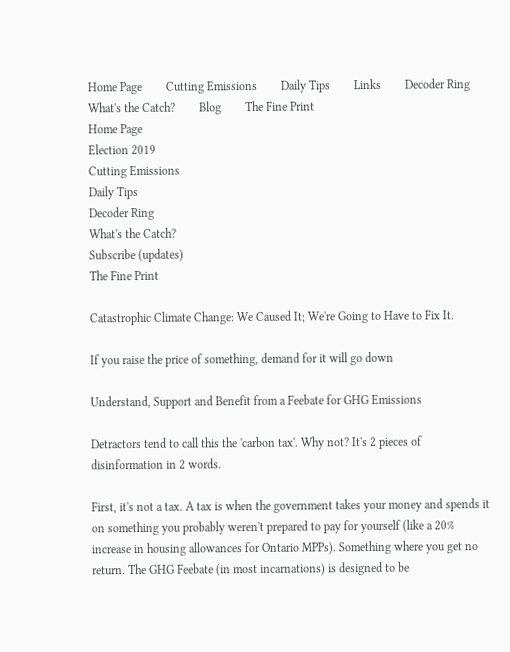Home Page        Cutting Emissions        Daily Tips        Links        Decoder Ring        What's the Catch?        Blog        The Fine Print
Home Page
Election 2019
Cutting Emissions
Daily Tips
Decoder Ring
What's the Catch?
Subscribe (updates)
The Fine Print

Catastrophic Climate Change: We Caused It; We're Going to Have to Fix It.

If you raise the price of something, demand for it will go down

Understand, Support and Benefit from a Feebate for GHG Emissions

Detractors tend to call this the 'carbon tax'. Why not? It's 2 pieces of disinformation in 2 words.

First, it's not a tax. A tax is when the government takes your money and spends it on something you probably weren't prepared to pay for yourself (like a 20% increase in housing allowances for Ontario MPPs). Something where you get no return. The GHG Feebate (in most incarnations) is designed to be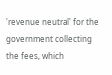'revenue neutral' for the government collecting the fees, which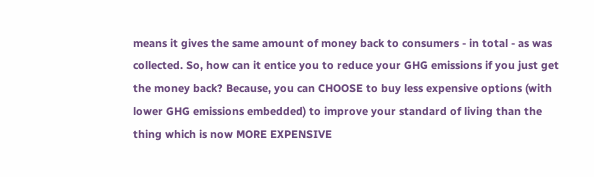means it gives the same amount of money back to consumers - in total - as was collected. So, how can it entice you to reduce your GHG emissions if you just get the money back? Because, you can CHOOSE to buy less expensive options (with lower GHG emissions embedded) to improve your standard of living than the thing which is now MORE EXPENSIVE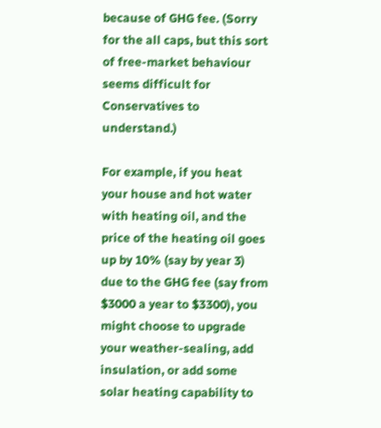because of GHG fee. (Sorry for the all caps, but this sort of free-market behaviour seems difficult for Conservatives to understand.)

For example, if you heat your house and hot water with heating oil, and the price of the heating oil goes up by 10% (say by year 3) due to the GHG fee (say from $3000 a year to $3300), you might choose to upgrade your weather-sealing, add insulation, or add some solar heating capability to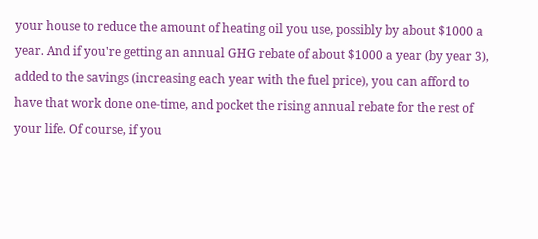your house to reduce the amount of heating oil you use, possibly by about $1000 a year. And if you're getting an annual GHG rebate of about $1000 a year (by year 3), added to the savings (increasing each year with the fuel price), you can afford to have that work done one-time, and pocket the rising annual rebate for the rest of your life. Of course, if you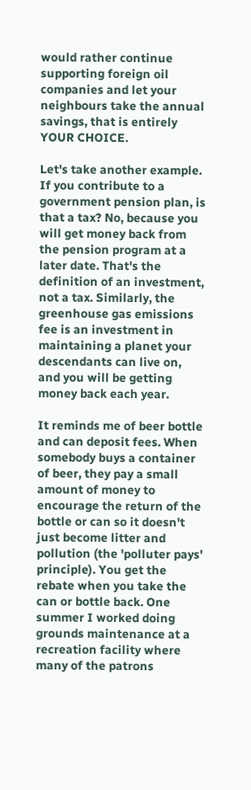would rather continue supporting foreign oil companies and let your neighbours take the annual savings, that is entirely YOUR CHOICE.

Let's take another example. If you contribute to a government pension plan, is that a tax? No, because you will get money back from the pension program at a later date. That's the definition of an investment, not a tax. Similarly, the greenhouse gas emissions fee is an investment in maintaining a planet your descendants can live on, and you will be getting money back each year.

It reminds me of beer bottle and can deposit fees. When somebody buys a container of beer, they pay a small amount of money to encourage the return of the bottle or can so it doesn't just become litter and pollution (the 'polluter pays' principle). You get the rebate when you take the can or bottle back. One summer I worked doing grounds maintenance at a recreation facility where many of the patrons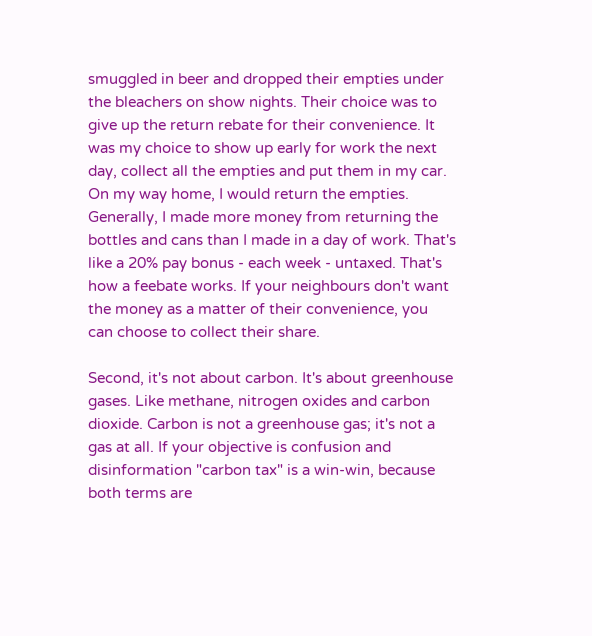smuggled in beer and dropped their empties under the bleachers on show nights. Their choice was to give up the return rebate for their convenience. It was my choice to show up early for work the next day, collect all the empties and put them in my car. On my way home, I would return the empties. Generally, I made more money from returning the bottles and cans than I made in a day of work. That's like a 20% pay bonus - each week - untaxed. That's how a feebate works. If your neighbours don't want the money as a matter of their convenience, you can choose to collect their share.

Second, it's not about carbon. It's about greenhouse gases. Like methane, nitrogen oxides and carbon dioxide. Carbon is not a greenhouse gas; it's not a gas at all. If your objective is confusion and disinformation "carbon tax" is a win-win, because both terms are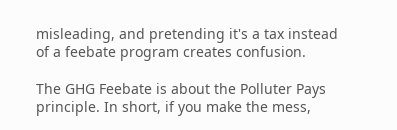misleading, and pretending it's a tax instead of a feebate program creates confusion.

The GHG Feebate is about the Polluter Pays principle. In short, if you make the mess,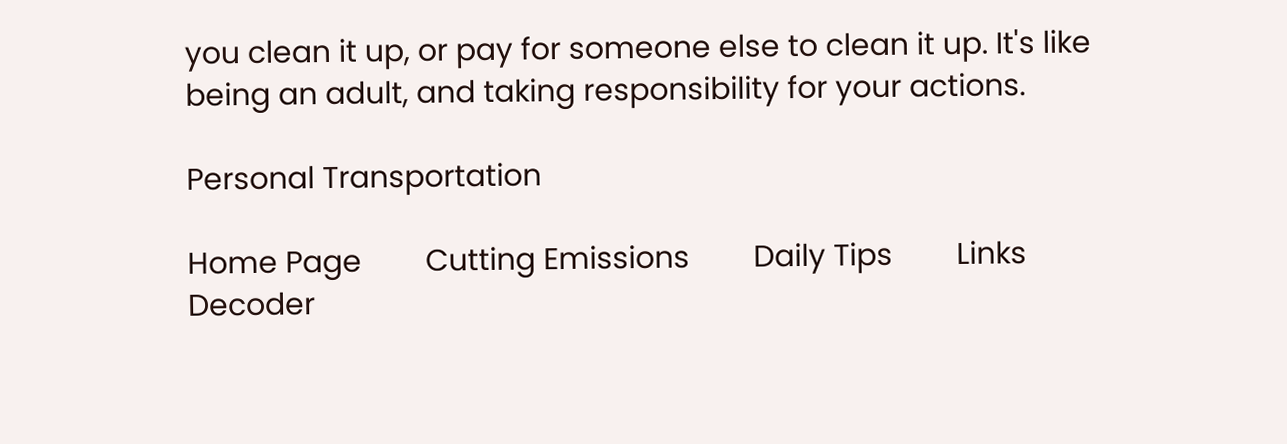you clean it up, or pay for someone else to clean it up. It's like being an adult, and taking responsibility for your actions.

Personal Transportation

Home Page        Cutting Emissions        Daily Tips        Links        Decoder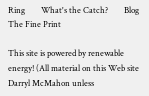Ring        What's the Catch?        Blog        The Fine Print

This site is powered by renewable energy! (All material on this Web site Darryl McMahon unless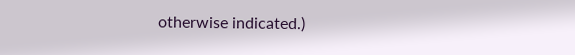otherwise indicated.)